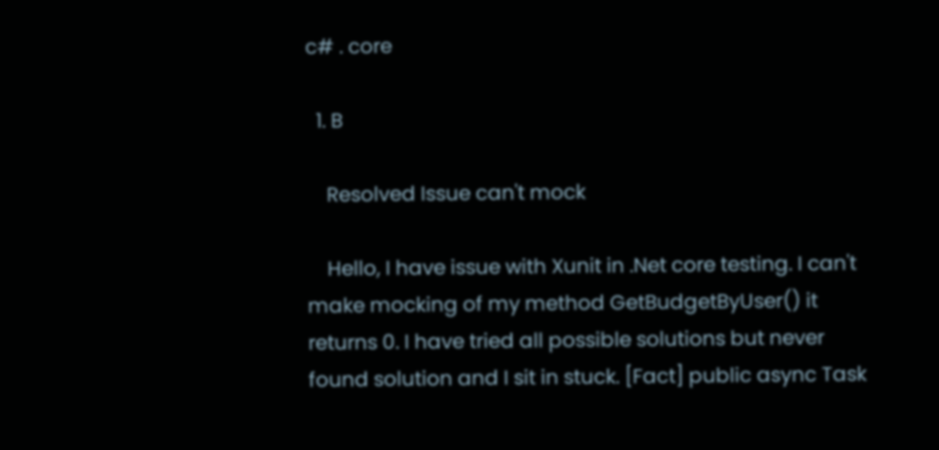c# . core

  1. B

    Resolved Issue can't mock

    Hello, I have issue with Xunit in .Net core testing. I can't make mocking of my method GetBudgetByUser() it returns 0. I have tried all possible solutions but never found solution and I sit in stuck. [Fact] public async Task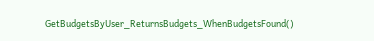GetBudgetsByUser_ReturnsBudgets_WhenBudgetsFound()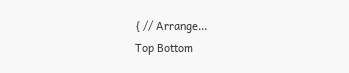{ // Arrange...
Top Bottom